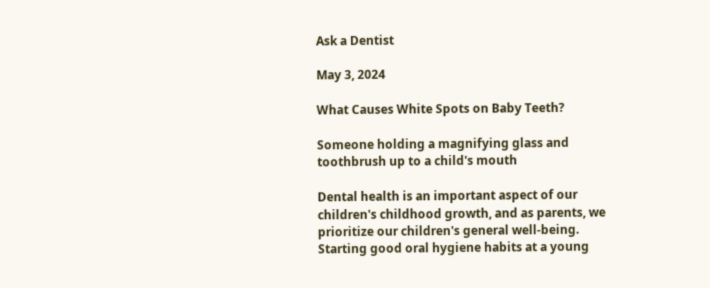Ask a Dentist

May 3, 2024

What Causes White Spots on Baby Teeth?

Someone holding a magnifying glass and toothbrush up to a child's mouth

Dental health is an important aspect of our children's childhood growth, and as parents, we prioritize our children's general well-being. Starting good oral hygiene habits at a young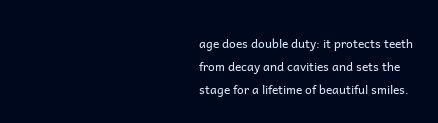age does double duty: it protects teeth from decay and cavities and sets the stage for a lifetime of beautiful smiles.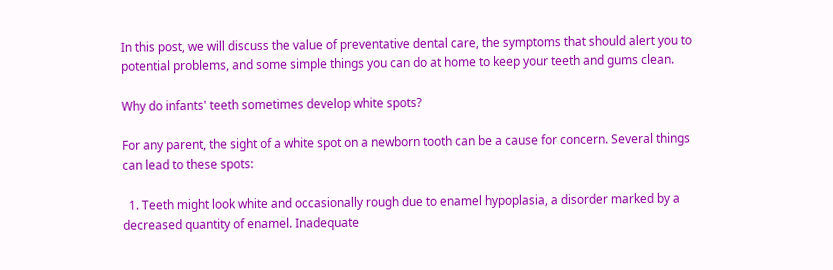In this post, we will discuss the value of preventative dental care, the symptoms that should alert you to potential problems, and some simple things you can do at home to keep your teeth and gums clean.

Why do infants' teeth sometimes develop white spots?

For any parent, the sight of a white spot on a newborn tooth can be a cause for concern. Several things can lead to these spots:

  1. Teeth might look white and occasionally rough due to enamel hypoplasia, a disorder marked by a decreased quantity of enamel. Inadequate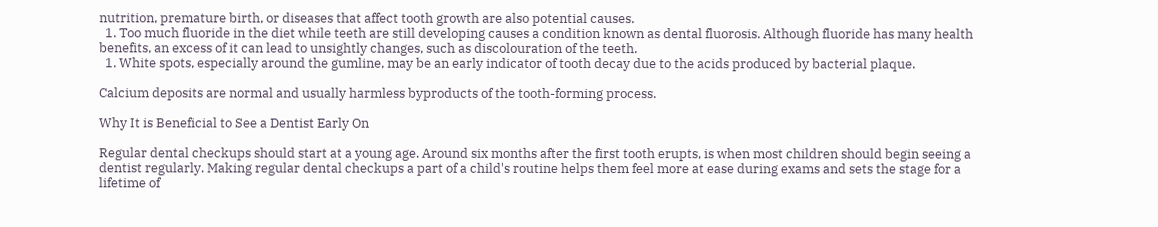nutrition, premature birth, or diseases that affect tooth growth are also potential causes.
  1. Too much fluoride in the diet while teeth are still developing causes a condition known as dental fluorosis. Although fluoride has many health benefits, an excess of it can lead to unsightly changes, such as discolouration of the teeth.
  1. White spots, especially around the gumline, may be an early indicator of tooth decay due to the acids produced by bacterial plaque.

Calcium deposits are normal and usually harmless byproducts of the tooth-forming process.

Why It is Beneficial to See a Dentist Early On

Regular dental checkups should start at a young age. Around six months after the first tooth erupts, is when most children should begin seeing a dentist regularly. Making regular dental checkups a part of a child's routine helps them feel more at ease during exams and sets the stage for a lifetime of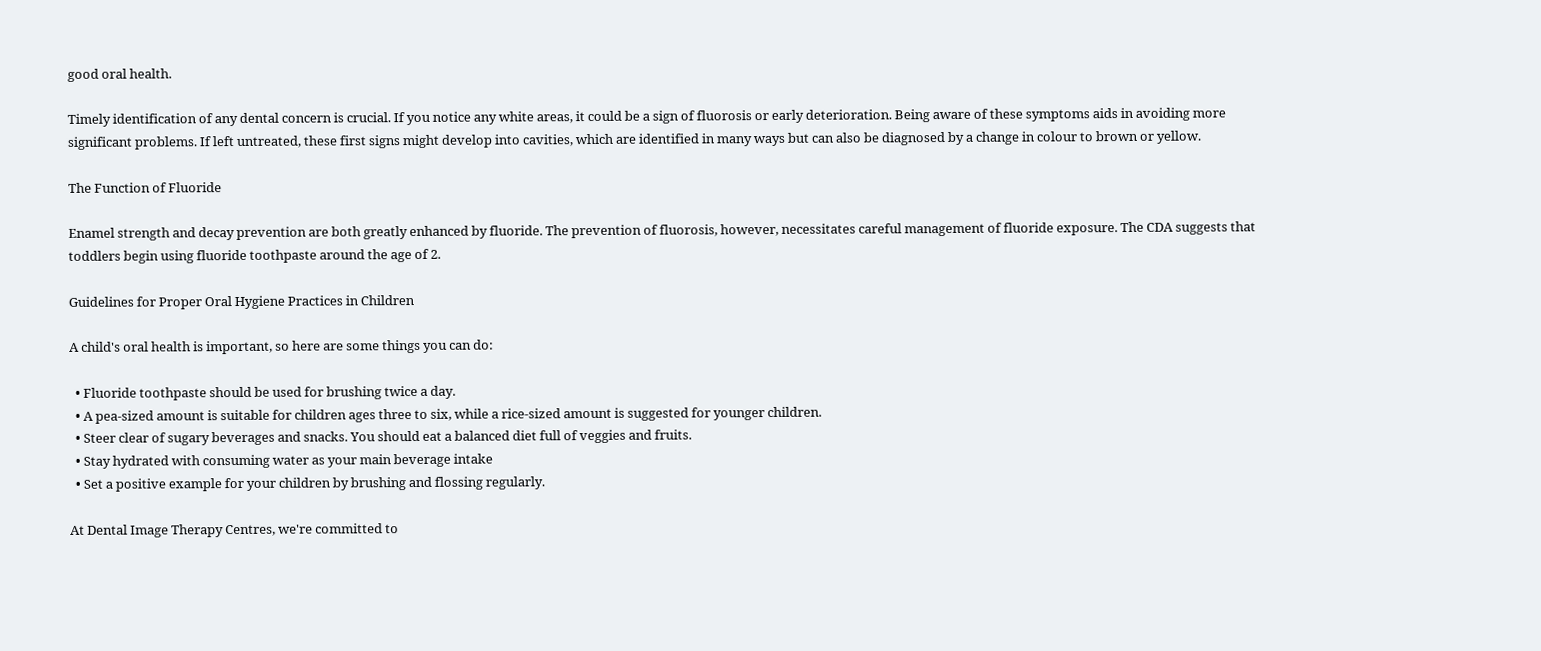good oral health.

Timely identification of any dental concern is crucial. If you notice any white areas, it could be a sign of fluorosis or early deterioration. Being aware of these symptoms aids in avoiding more significant problems. If left untreated, these first signs might develop into cavities, which are identified in many ways but can also be diagnosed by a change in colour to brown or yellow.

The Function of Fluoride

Enamel strength and decay prevention are both greatly enhanced by fluoride. The prevention of fluorosis, however, necessitates careful management of fluoride exposure. The CDA suggests that toddlers begin using fluoride toothpaste around the age of 2.

Guidelines for Proper Oral Hygiene Practices in Children

A child's oral health is important, so here are some things you can do:

  • Fluoride toothpaste should be used for brushing twice a day.
  • A pea-sized amount is suitable for children ages three to six, while a rice-sized amount is suggested for younger children.
  • Steer clear of sugary beverages and snacks. You should eat a balanced diet full of veggies and fruits.
  • Stay hydrated with consuming water as your main beverage intake
  • Set a positive example for your children by brushing and flossing regularly.

At Dental Image Therapy Centres, we're committed to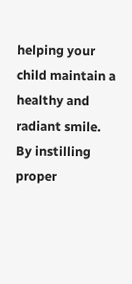helping your child maintain a healthy and radiant smile. By instilling proper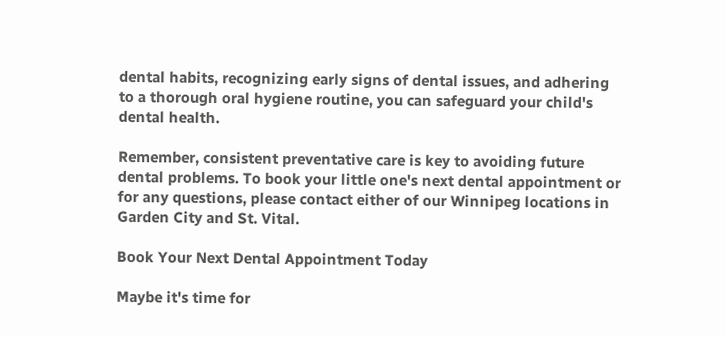dental habits, recognizing early signs of dental issues, and adhering to a thorough oral hygiene routine, you can safeguard your child's dental health.

Remember, consistent preventative care is key to avoiding future dental problems. To book your little one's next dental appointment or for any questions, please contact either of our Winnipeg locations in Garden City and St. Vital.

Book Your Next Dental Appointment Today

Maybe it's time for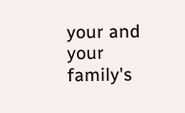your and your family's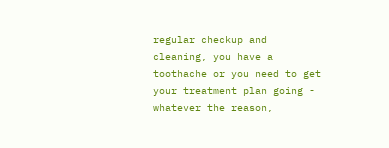regular checkup and cleaning, you have a toothache or you need to get your treatment plan going - whatever the reason,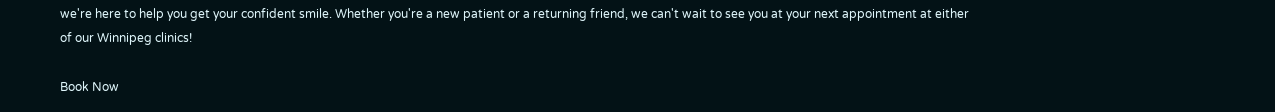we're here to help you get your confident smile. Whether you're a new patient or a returning friend, we can't wait to see you at your next appointment at either of our Winnipeg clinics!

Book Now